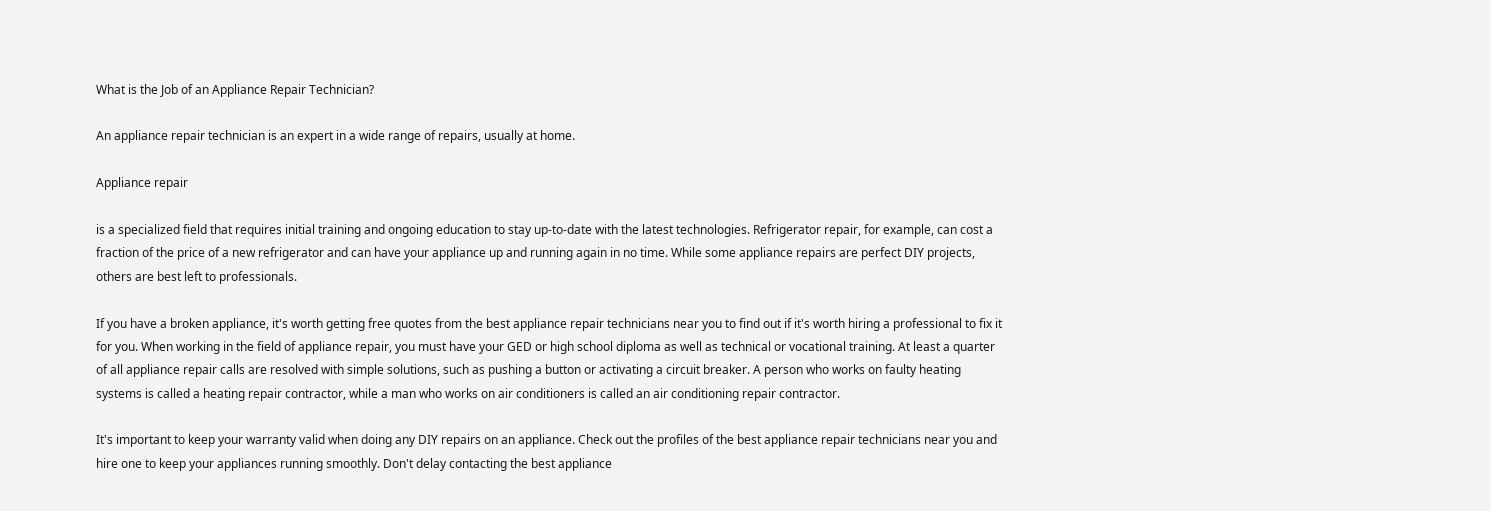What is the Job of an Appliance Repair Technician?

An appliance repair technician is an expert in a wide range of repairs, usually at home.

Appliance repair

is a specialized field that requires initial training and ongoing education to stay up-to-date with the latest technologies. Refrigerator repair, for example, can cost a fraction of the price of a new refrigerator and can have your appliance up and running again in no time. While some appliance repairs are perfect DIY projects, others are best left to professionals.

If you have a broken appliance, it's worth getting free quotes from the best appliance repair technicians near you to find out if it's worth hiring a professional to fix it for you. When working in the field of appliance repair, you must have your GED or high school diploma as well as technical or vocational training. At least a quarter of all appliance repair calls are resolved with simple solutions, such as pushing a button or activating a circuit breaker. A person who works on faulty heating systems is called a heating repair contractor, while a man who works on air conditioners is called an air conditioning repair contractor.

It's important to keep your warranty valid when doing any DIY repairs on an appliance. Check out the profiles of the best appliance repair technicians near you and hire one to keep your appliances running smoothly. Don't delay contacting the best appliance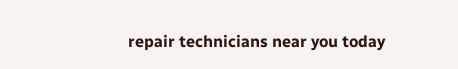repair technicians near you today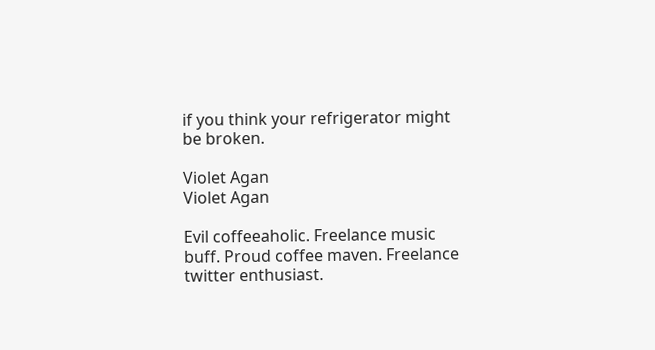if you think your refrigerator might be broken.

Violet Agan
Violet Agan

Evil coffeeaholic. Freelance music buff. Proud coffee maven. Freelance twitter enthusiast.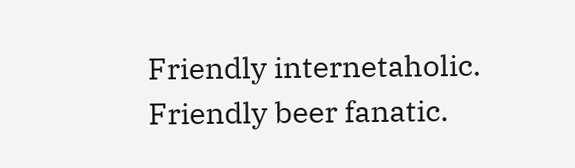Friendly internetaholic. Friendly beer fanatic.